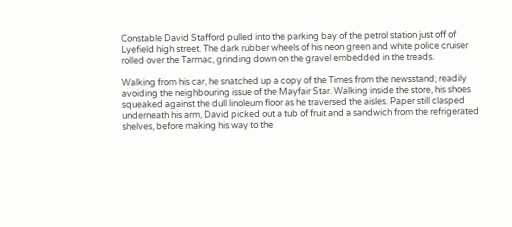Constable David Stafford pulled into the parking bay of the petrol station just off of Lyefield high street. The dark rubber wheels of his neon green and white police cruiser rolled over the Tarmac, grinding down on the gravel embedded in the treads.

Walking from his car, he snatched up a copy of the Times from the newsstand; readily avoiding the neighbouring issue of the Mayfair Star. Walking inside the store, his shoes squeaked against the dull linoleum floor as he traversed the aisles. Paper still clasped underneath his arm, David picked out a tub of fruit and a sandwich from the refrigerated shelves, before making his way to the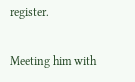register.

Meeting him with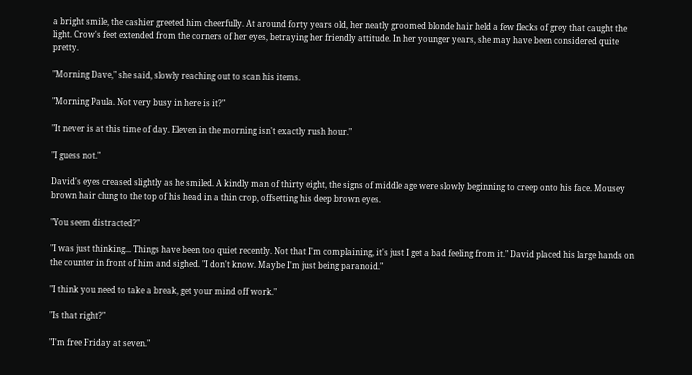a bright smile, the cashier greeted him cheerfully. At around forty years old, her neatly groomed blonde hair held a few flecks of grey that caught the light. Crow's feet extended from the corners of her eyes, betraying her friendly attitude. In her younger years, she may have been considered quite pretty.

"Morning Dave," she said, slowly reaching out to scan his items.

"Morning Paula. Not very busy in here is it?"

"It never is at this time of day. Eleven in the morning isn't exactly rush hour."

"I guess not."

David's eyes creased slightly as he smiled. A kindly man of thirty eight, the signs of middle age were slowly beginning to creep onto his face. Mousey brown hair clung to the top of his head in a thin crop, offsetting his deep brown eyes.

"You seem distracted?"

"I was just thinking... Things have been too quiet recently. Not that I'm complaining, it's just I get a bad feeling from it." David placed his large hands on the counter in front of him and sighed. "I don't know. Maybe I'm just being paranoid."

"I think you need to take a break, get your mind off work."

"Is that right?"

"I'm free Friday at seven."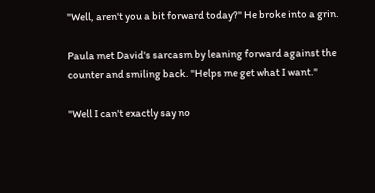"Well, aren't you a bit forward today?" He broke into a grin.

Paula met David's sarcasm by leaning forward against the counter and smiling back. "Helps me get what I want."

"Well I can't exactly say no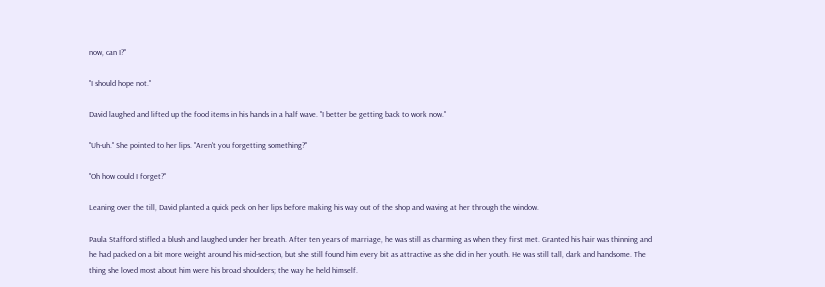now, can I?"

"I should hope not."

David laughed and lifted up the food items in his hands in a half wave. "I better be getting back to work now."

"Uh-uh." She pointed to her lips. "Aren't you forgetting something?"

"Oh how could I forget?"

Leaning over the till, David planted a quick peck on her lips before making his way out of the shop and waving at her through the window.

Paula Stafford stifled a blush and laughed under her breath. After ten years of marriage, he was still as charming as when they first met. Granted his hair was thinning and he had packed on a bit more weight around his mid-section, but she still found him every bit as attractive as she did in her youth. He was still tall, dark and handsome. The thing she loved most about him were his broad shoulders; the way he held himself.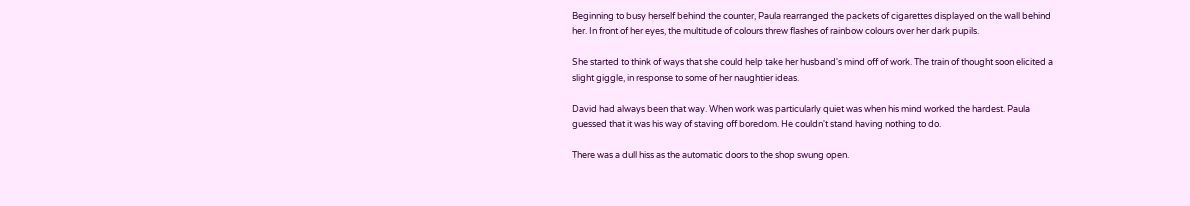Beginning to busy herself behind the counter, Paula rearranged the packets of cigarettes displayed on the wall behind her. In front of her eyes, the multitude of colours threw flashes of rainbow colours over her dark pupils.

She started to think of ways that she could help take her husband's mind off of work. The train of thought soon elicited a slight giggle, in response to some of her naughtier ideas.

David had always been that way. When work was particularly quiet was when his mind worked the hardest. Paula guessed that it was his way of staving off boredom. He couldn't stand having nothing to do.

There was a dull hiss as the automatic doors to the shop swung open.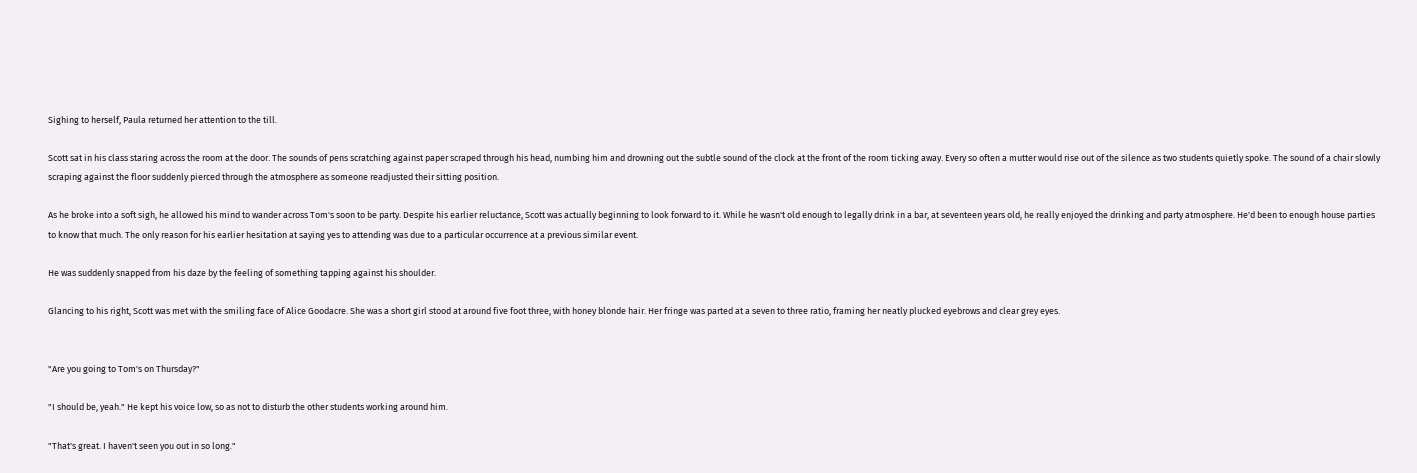Sighing to herself, Paula returned her attention to the till.

Scott sat in his class staring across the room at the door. The sounds of pens scratching against paper scraped through his head, numbing him and drowning out the subtle sound of the clock at the front of the room ticking away. Every so often a mutter would rise out of the silence as two students quietly spoke. The sound of a chair slowly scraping against the floor suddenly pierced through the atmosphere as someone readjusted their sitting position.

As he broke into a soft sigh, he allowed his mind to wander across Tom's soon to be party. Despite his earlier reluctance, Scott was actually beginning to look forward to it. While he wasn't old enough to legally drink in a bar, at seventeen years old, he really enjoyed the drinking and party atmosphere. He'd been to enough house parties to know that much. The only reason for his earlier hesitation at saying yes to attending was due to a particular occurrence at a previous similar event.

He was suddenly snapped from his daze by the feeling of something tapping against his shoulder.

Glancing to his right, Scott was met with the smiling face of Alice Goodacre. She was a short girl stood at around five foot three, with honey blonde hair. Her fringe was parted at a seven to three ratio, framing her neatly plucked eyebrows and clear grey eyes.


"Are you going to Tom's on Thursday?"

"I should be, yeah." He kept his voice low, so as not to disturb the other students working around him.

"That's great. I haven't seen you out in so long."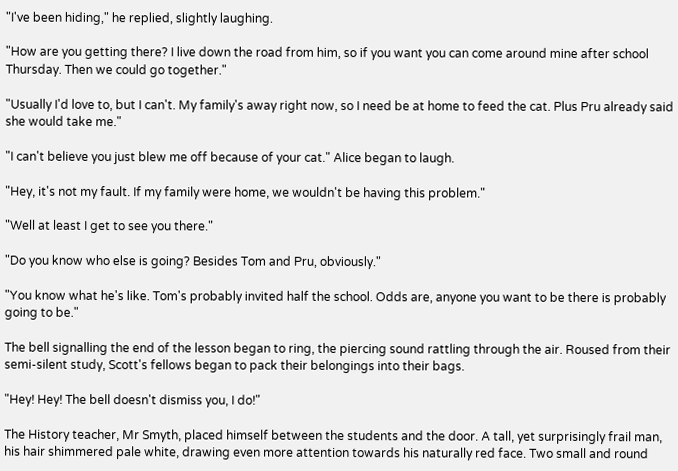"I've been hiding," he replied, slightly laughing.

"How are you getting there? I live down the road from him, so if you want you can come around mine after school Thursday. Then we could go together."

"Usually I'd love to, but I can't. My family's away right now, so I need be at home to feed the cat. Plus Pru already said she would take me."

"I can't believe you just blew me off because of your cat." Alice began to laugh.

"Hey, it's not my fault. If my family were home, we wouldn't be having this problem."

"Well at least I get to see you there."

"Do you know who else is going? Besides Tom and Pru, obviously."

"You know what he's like. Tom's probably invited half the school. Odds are, anyone you want to be there is probably going to be."

The bell signalling the end of the lesson began to ring, the piercing sound rattling through the air. Roused from their semi-silent study, Scott's fellows began to pack their belongings into their bags.

"Hey! Hey! The bell doesn't dismiss you, I do!"

The History teacher, Mr Smyth, placed himself between the students and the door. A tall, yet surprisingly frail man, his hair shimmered pale white, drawing even more attention towards his naturally red face. Two small and round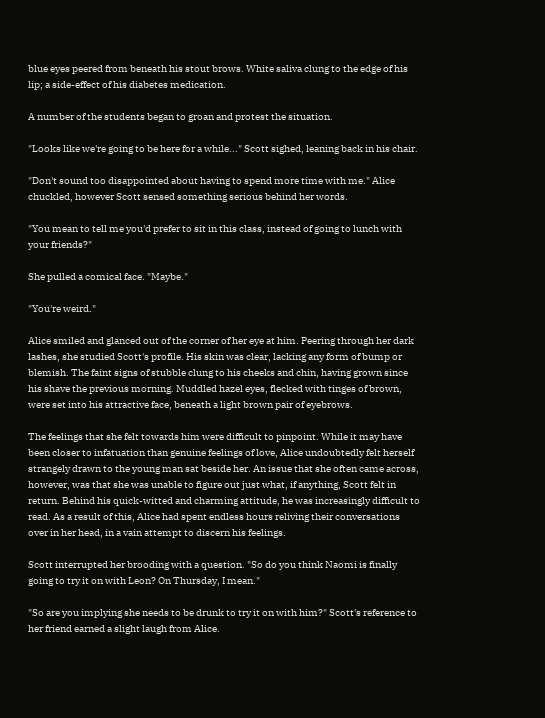blue eyes peered from beneath his stout brows. White saliva clung to the edge of his lip; a side-effect of his diabetes medication.

A number of the students began to groan and protest the situation.

"Looks like we're going to be here for a while..." Scott sighed, leaning back in his chair.

"Don't sound too disappointed about having to spend more time with me." Alice chuckled, however Scott sensed something serious behind her words.

"You mean to tell me you'd prefer to sit in this class, instead of going to lunch with your friends?"

She pulled a comical face. "Maybe."

"You're weird."

Alice smiled and glanced out of the corner of her eye at him. Peering through her dark lashes, she studied Scott's profile. His skin was clear, lacking any form of bump or blemish. The faint signs of stubble clung to his cheeks and chin, having grown since his shave the previous morning. Muddled hazel eyes, flecked with tinges of brown, were set into his attractive face, beneath a light brown pair of eyebrows.

The feelings that she felt towards him were difficult to pinpoint. While it may have been closer to infatuation than genuine feelings of love, Alice undoubtedly felt herself strangely drawn to the young man sat beside her. An issue that she often came across, however, was that she was unable to figure out just what, if anything, Scott felt in return. Behind his quick-witted and charming attitude, he was increasingly difficult to read. As a result of this, Alice had spent endless hours reliving their conversations over in her head, in a vain attempt to discern his feelings.

Scott interrupted her brooding with a question. "So do you think Naomi is finally going to try it on with Leon? On Thursday, I mean."

"So are you implying she needs to be drunk to try it on with him?" Scott's reference to her friend earned a slight laugh from Alice.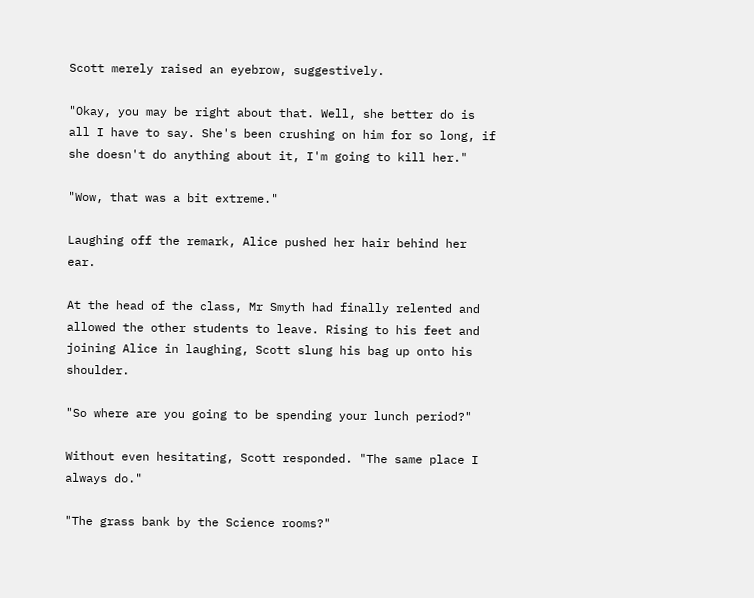Scott merely raised an eyebrow, suggestively.

"Okay, you may be right about that. Well, she better do is all I have to say. She's been crushing on him for so long, if she doesn't do anything about it, I'm going to kill her."

"Wow, that was a bit extreme."

Laughing off the remark, Alice pushed her hair behind her ear.

At the head of the class, Mr Smyth had finally relented and allowed the other students to leave. Rising to his feet and joining Alice in laughing, Scott slung his bag up onto his shoulder.

"So where are you going to be spending your lunch period?"

Without even hesitating, Scott responded. "The same place I always do."

"The grass bank by the Science rooms?"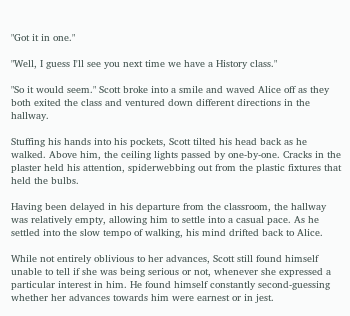"Got it in one."

"Well, I guess I'll see you next time we have a History class."

"So it would seem." Scott broke into a smile and waved Alice off as they both exited the class and ventured down different directions in the hallway.

Stuffing his hands into his pockets, Scott tilted his head back as he walked. Above him, the ceiling lights passed by one-by-one. Cracks in the plaster held his attention, spiderwebbing out from the plastic fixtures that held the bulbs.

Having been delayed in his departure from the classroom, the hallway was relatively empty, allowing him to settle into a casual pace. As he settled into the slow tempo of walking, his mind drifted back to Alice.

While not entirely oblivious to her advances, Scott still found himself unable to tell if she was being serious or not, whenever she expressed a particular interest in him. He found himself constantly second-guessing whether her advances towards him were earnest or in jest.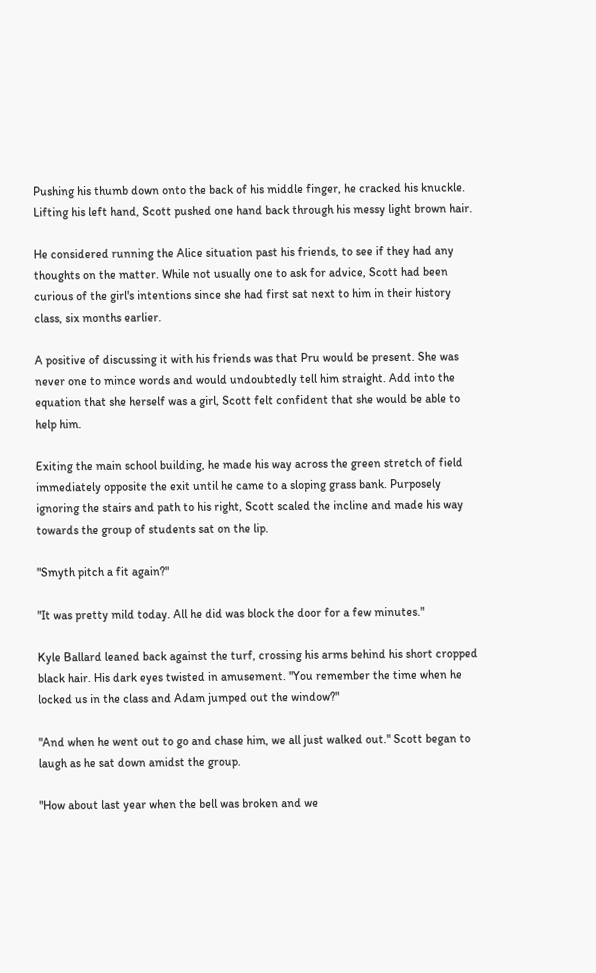Pushing his thumb down onto the back of his middle finger, he cracked his knuckle. Lifting his left hand, Scott pushed one hand back through his messy light brown hair.

He considered running the Alice situation past his friends, to see if they had any thoughts on the matter. While not usually one to ask for advice, Scott had been curious of the girl's intentions since she had first sat next to him in their history class, six months earlier.

A positive of discussing it with his friends was that Pru would be present. She was never one to mince words and would undoubtedly tell him straight. Add into the equation that she herself was a girl, Scott felt confident that she would be able to help him.

Exiting the main school building, he made his way across the green stretch of field immediately opposite the exit until he came to a sloping grass bank. Purposely ignoring the stairs and path to his right, Scott scaled the incline and made his way towards the group of students sat on the lip.

"Smyth pitch a fit again?"

"It was pretty mild today. All he did was block the door for a few minutes."

Kyle Ballard leaned back against the turf, crossing his arms behind his short cropped black hair. His dark eyes twisted in amusement. "You remember the time when he locked us in the class and Adam jumped out the window?"

"And when he went out to go and chase him, we all just walked out." Scott began to laugh as he sat down amidst the group.

"How about last year when the bell was broken and we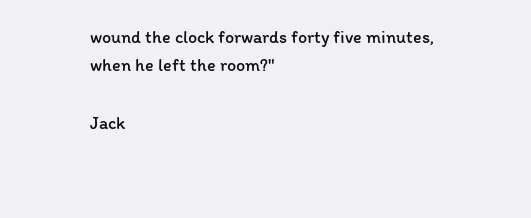wound the clock forwards forty five minutes, when he left the room?"

Jack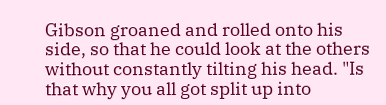Gibson groaned and rolled onto his side, so that he could look at the others without constantly tilting his head. "Is that why you all got split up into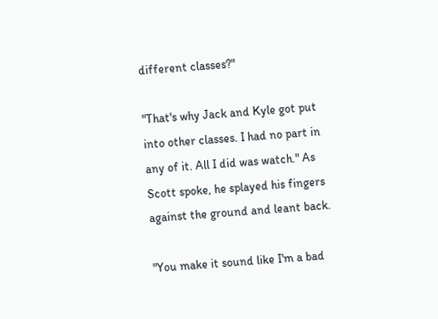different classes?"

"That's why Jack and Kyle got put into other classes. I had no part in any of it. All I did was watch." As Scott spoke, he splayed his fingers against the ground and leant back.

"You make it sound like I'm a bad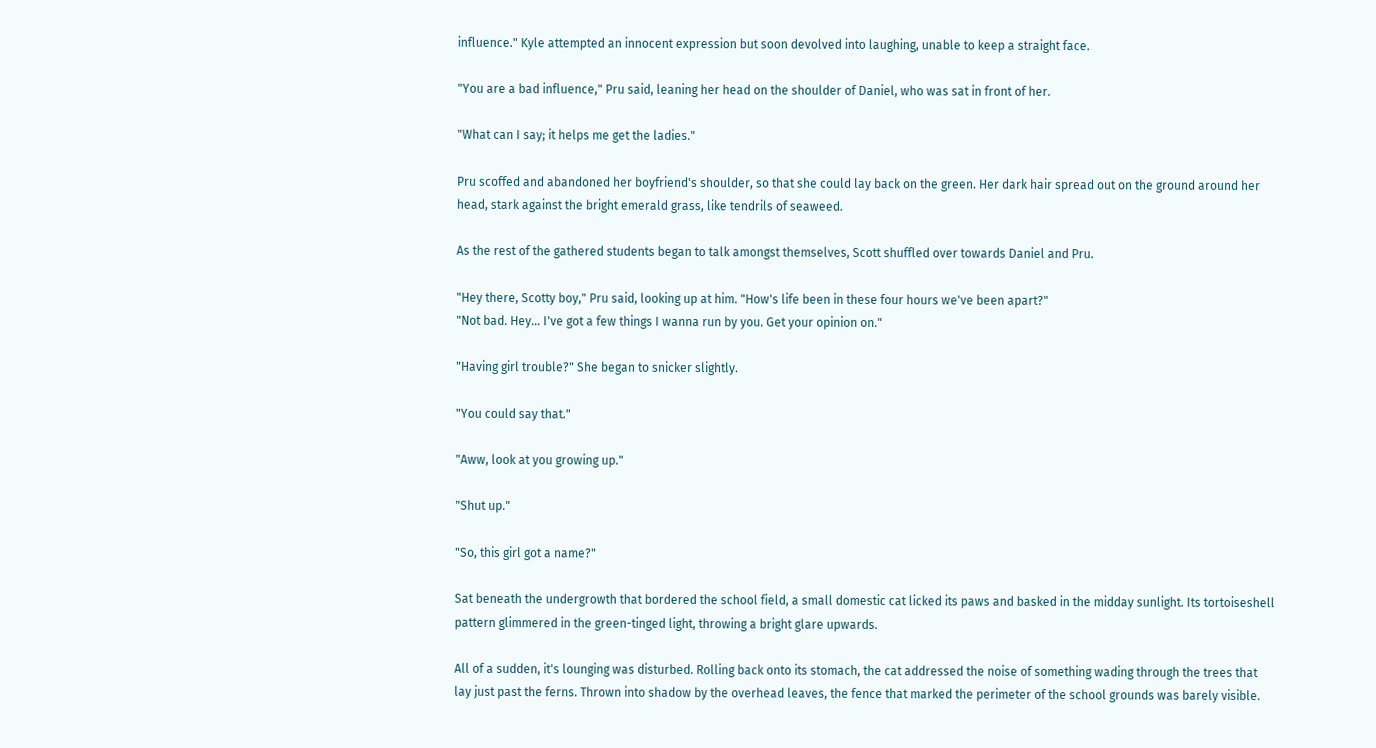influence." Kyle attempted an innocent expression but soon devolved into laughing, unable to keep a straight face.

"You are a bad influence," Pru said, leaning her head on the shoulder of Daniel, who was sat in front of her.

"What can I say; it helps me get the ladies."

Pru scoffed and abandoned her boyfriend's shoulder, so that she could lay back on the green. Her dark hair spread out on the ground around her head, stark against the bright emerald grass, like tendrils of seaweed.

As the rest of the gathered students began to talk amongst themselves, Scott shuffled over towards Daniel and Pru.

"Hey there, Scotty boy," Pru said, looking up at him. "How's life been in these four hours we've been apart?"
"Not bad. Hey… I've got a few things I wanna run by you. Get your opinion on."

"Having girl trouble?" She began to snicker slightly.

"You could say that."

"Aww, look at you growing up."

"Shut up."

"So, this girl got a name?"

Sat beneath the undergrowth that bordered the school field, a small domestic cat licked its paws and basked in the midday sunlight. Its tortoiseshell pattern glimmered in the green-tinged light, throwing a bright glare upwards.

All of a sudden, it's lounging was disturbed. Rolling back onto its stomach, the cat addressed the noise of something wading through the trees that lay just past the ferns. Thrown into shadow by the overhead leaves, the fence that marked the perimeter of the school grounds was barely visible.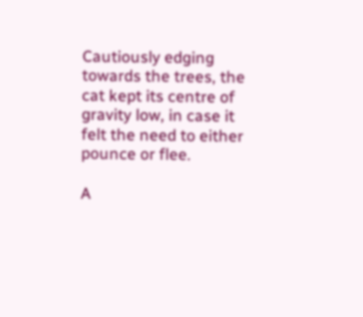Cautiously edging towards the trees, the cat kept its centre of gravity low, in case it felt the need to either pounce or flee.

A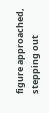figure approached, stepping out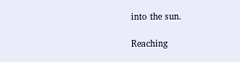into the sun.

Reaching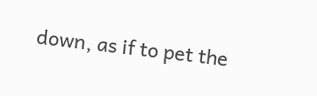down, as if to pet the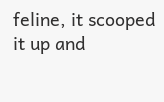feline, it scooped it up and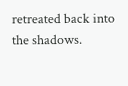retreated back into the shadows.